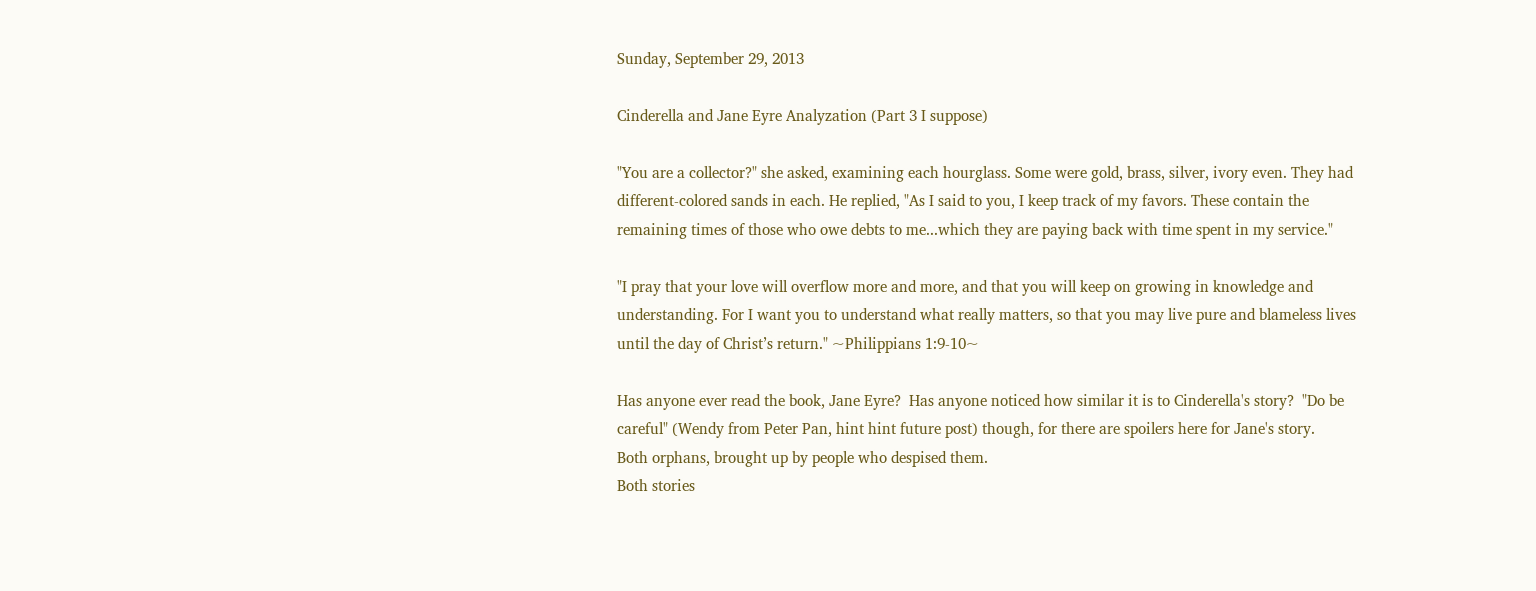Sunday, September 29, 2013

Cinderella and Jane Eyre Analyzation (Part 3 I suppose)

"You are a collector?" she asked, examining each hourglass. Some were gold, brass, silver, ivory even. They had different-colored sands in each. He replied, "As I said to you, I keep track of my favors. These contain the remaining times of those who owe debts to me...which they are paying back with time spent in my service."

"I pray that your love will overflow more and more, and that you will keep on growing in knowledge and understanding. For I want you to understand what really matters, so that you may live pure and blameless lives until the day of Christ’s return." ~Philippians 1:9-10~

Has anyone ever read the book, Jane Eyre?  Has anyone noticed how similar it is to Cinderella's story?  "Do be careful" (Wendy from Peter Pan, hint hint future post) though, for there are spoilers here for Jane's story.
Both orphans, brought up by people who despised them.
Both stories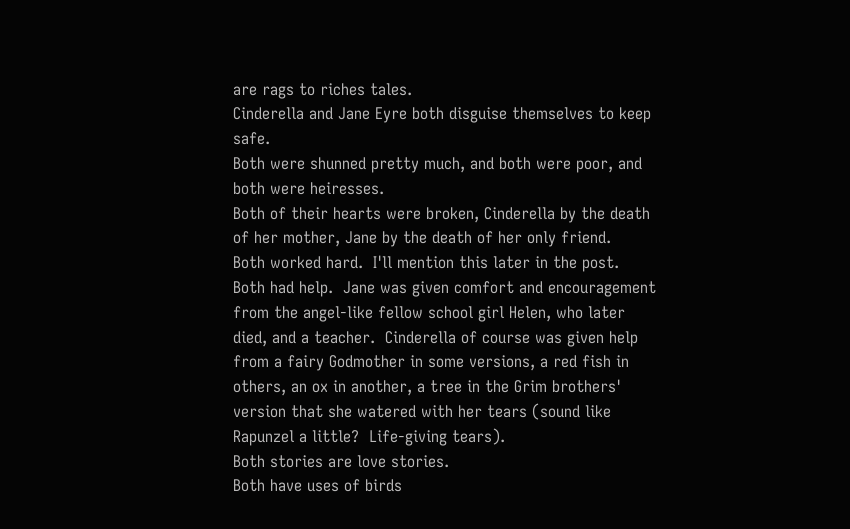are rags to riches tales.
Cinderella and Jane Eyre both disguise themselves to keep safe.
Both were shunned pretty much, and both were poor, and both were heiresses.
Both of their hearts were broken, Cinderella by the death of her mother, Jane by the death of her only friend.
Both worked hard.  I'll mention this later in the post.
Both had help.  Jane was given comfort and encouragement from the angel-like fellow school girl Helen, who later died, and a teacher.  Cinderella of course was given help from a fairy Godmother in some versions, a red fish in others, an ox in another, a tree in the Grim brothers' version that she watered with her tears (sound like Rapunzel a little?  Life-giving tears).
Both stories are love stories.
Both have uses of birds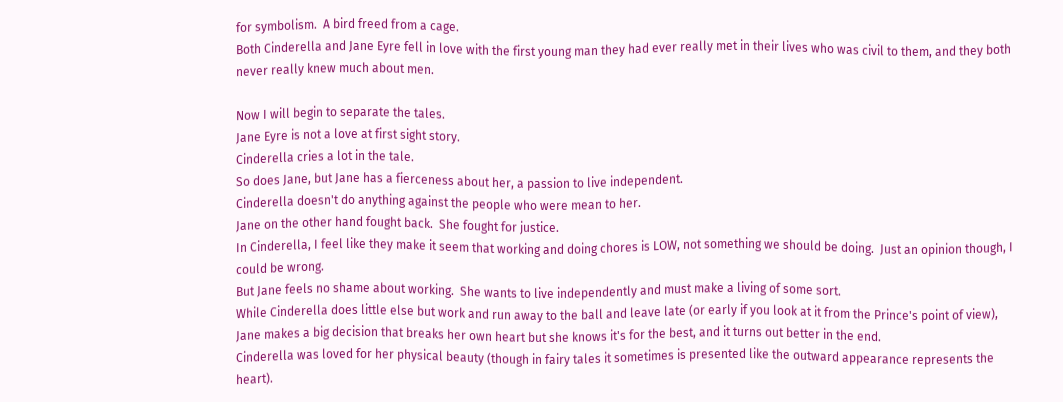for symbolism.  A bird freed from a cage.
Both Cinderella and Jane Eyre fell in love with the first young man they had ever really met in their lives who was civil to them, and they both never really knew much about men.

Now I will begin to separate the tales.
Jane Eyre is not a love at first sight story.
Cinderella cries a lot in the tale.
So does Jane, but Jane has a fierceness about her, a passion to live independent.
Cinderella doesn't do anything against the people who were mean to her.
Jane on the other hand fought back.  She fought for justice.
In Cinderella, I feel like they make it seem that working and doing chores is LOW, not something we should be doing.  Just an opinion though, I could be wrong.
But Jane feels no shame about working.  She wants to live independently and must make a living of some sort.
While Cinderella does little else but work and run away to the ball and leave late (or early if you look at it from the Prince's point of view), Jane makes a big decision that breaks her own heart but she knows it's for the best, and it turns out better in the end.
Cinderella was loved for her physical beauty (though in fairy tales it sometimes is presented like the outward appearance represents the heart).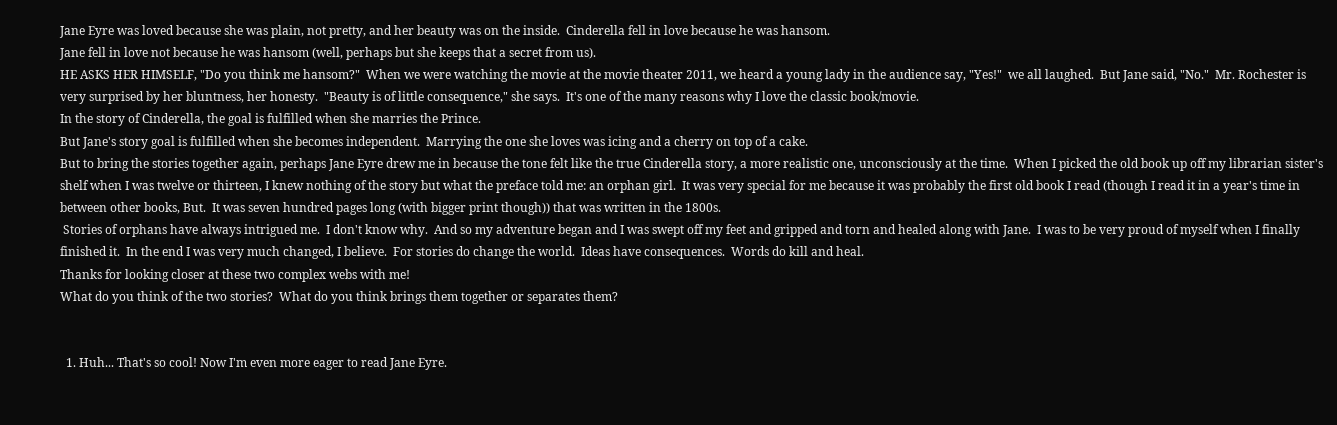Jane Eyre was loved because she was plain, not pretty, and her beauty was on the inside.  Cinderella fell in love because he was hansom.
Jane fell in love not because he was hansom (well, perhaps but she keeps that a secret from us).
HE ASKS HER HIMSELF, "Do you think me hansom?"  When we were watching the movie at the movie theater 2011, we heard a young lady in the audience say, "Yes!"  we all laughed.  But Jane said, "No."  Mr. Rochester is very surprised by her bluntness, her honesty.  "Beauty is of little consequence," she says.  It's one of the many reasons why I love the classic book/movie.
In the story of Cinderella, the goal is fulfilled when she marries the Prince.
But Jane's story goal is fulfilled when she becomes independent.  Marrying the one she loves was icing and a cherry on top of a cake.
But to bring the stories together again, perhaps Jane Eyre drew me in because the tone felt like the true Cinderella story, a more realistic one, unconsciously at the time.  When I picked the old book up off my librarian sister's shelf when I was twelve or thirteen, I knew nothing of the story but what the preface told me: an orphan girl.  It was very special for me because it was probably the first old book I read (though I read it in a year's time in between other books, But.  It was seven hundred pages long (with bigger print though)) that was written in the 1800s.
 Stories of orphans have always intrigued me.  I don't know why.  And so my adventure began and I was swept off my feet and gripped and torn and healed along with Jane.  I was to be very proud of myself when I finally finished it.  In the end I was very much changed, I believe.  For stories do change the world.  Ideas have consequences.  Words do kill and heal.
Thanks for looking closer at these two complex webs with me!
What do you think of the two stories?  What do you think brings them together or separates them?


  1. Huh... That's so cool! Now I'm even more eager to read Jane Eyre.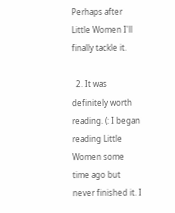Perhaps after Little Women I'll finally tackle it.

  2. It was definitely worth reading. (: I began reading Little Women some time ago but never finished it. I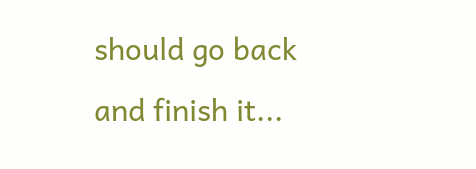should go back and finish it...